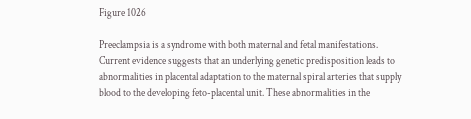Figure 1026

Preeclampsia is a syndrome with both maternal and fetal manifestations. Current evidence suggests that an underlying genetic predisposition leads to abnormalities in placental adaptation to the maternal spiral arteries that supply blood to the developing feto-placental unit. These abnormalities in the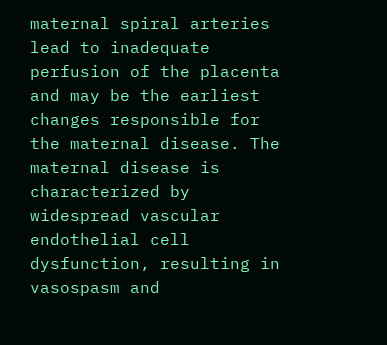maternal spiral arteries lead to inadequate perfusion of the placenta and may be the earliest changes responsible for the maternal disease. The maternal disease is characterized by widespread vascular endothelial cell dysfunction, resulting in vasospasm and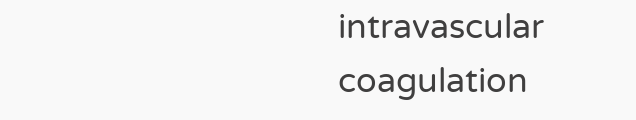intravascular coagulation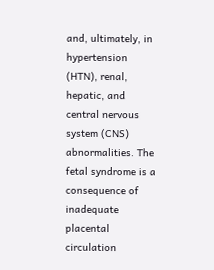and, ultimately, in hypertension (HTN), renal, hepatic, and central nervous system (CNS) abnormalities. The fetal syndrome is a consequence of inadequate placental circulation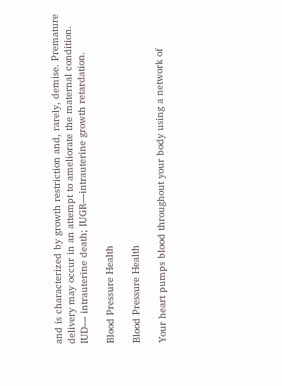and is characterized by growth restriction and, rarely, demise. Premature delivery may occur in an attempt to ameliorate the maternal condition. IUD— intrauterine death; IUGR—intrauterine growth retardation.

Blood Pressure Health

Blood Pressure Health

Your heart pumps blood throughout your body using a network of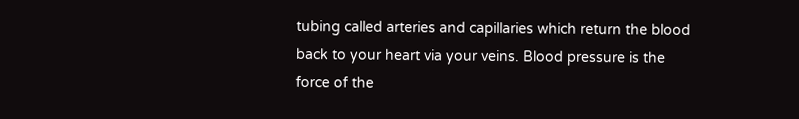tubing called arteries and capillaries which return the blood back to your heart via your veins. Blood pressure is the force of the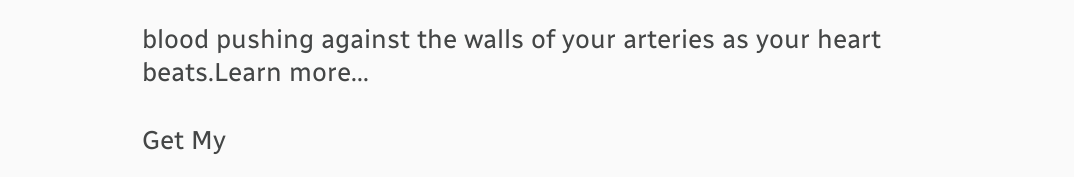blood pushing against the walls of your arteries as your heart beats.Learn more...

Get My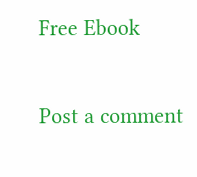Free Ebook

Post a comment